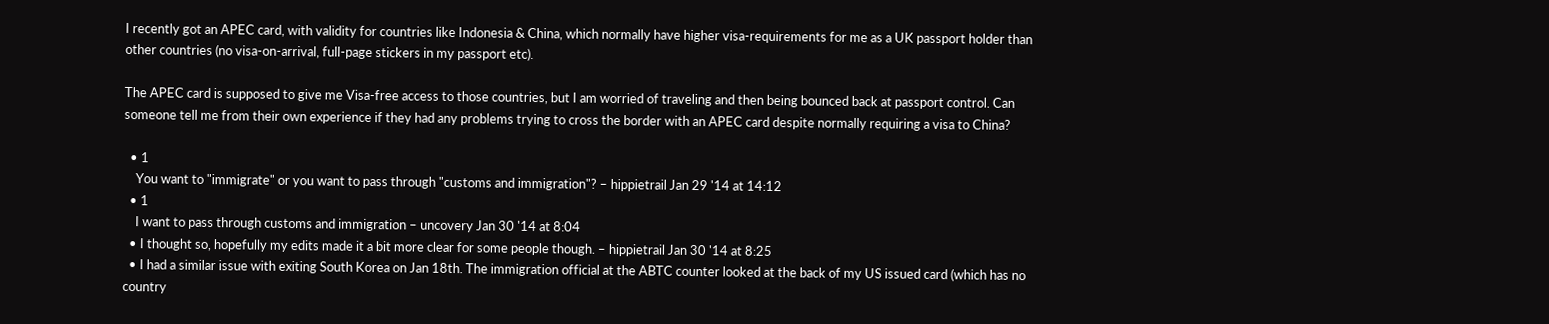I recently got an APEC card, with validity for countries like Indonesia & China, which normally have higher visa-requirements for me as a UK passport holder than other countries (no visa-on-arrival, full-page stickers in my passport etc).

The APEC card is supposed to give me Visa-free access to those countries, but I am worried of traveling and then being bounced back at passport control. Can someone tell me from their own experience if they had any problems trying to cross the border with an APEC card despite normally requiring a visa to China?

  • 1
    You want to "immigrate" or you want to pass through "customs and immigration"? – hippietrail Jan 29 '14 at 14:12
  • 1
    I want to pass through customs and immigration – uncovery Jan 30 '14 at 8:04
  • I thought so, hopefully my edits made it a bit more clear for some people though. – hippietrail Jan 30 '14 at 8:25
  • I had a similar issue with exiting South Korea on Jan 18th. The immigration official at the ABTC counter looked at the back of my US issued card (which has no country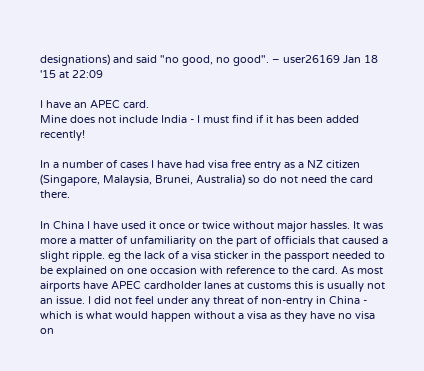designations) and said "no good, no good". – user26169 Jan 18 '15 at 22:09

I have an APEC card.
Mine does not include India - I must find if it has been added recently!

In a number of cases I have had visa free entry as a NZ citizen (Singapore, Malaysia, Brunei, Australia) so do not need the card there.

In China I have used it once or twice without major hassles. It was more a matter of unfamiliarity on the part of officials that caused a slight ripple. eg the lack of a visa sticker in the passport needed to be explained on one occasion with reference to the card. As most airports have APEC cardholder lanes at customs this is usually not an issue. I did not feel under any threat of non-entry in China - which is what would happen without a visa as they have no visa on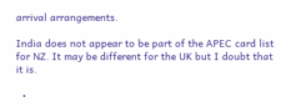arrival arrangements.

India does not appear to be part of the APEC card list for NZ. It may be different for the UK but I doubt that it is.

  •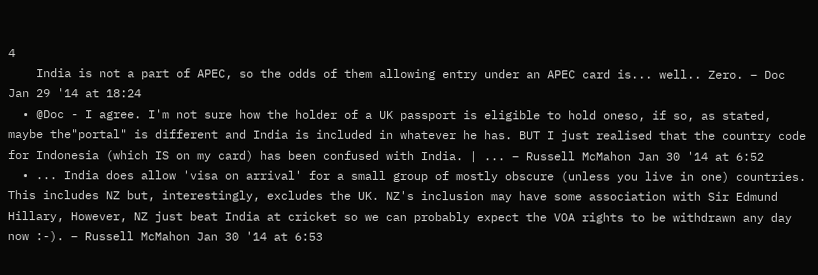4
    India is not a part of APEC, so the odds of them allowing entry under an APEC card is... well.. Zero. – Doc Jan 29 '14 at 18:24
  • @Doc - I agree. I'm not sure how the holder of a UK passport is eligible to hold oneso, if so, as stated, maybe the"portal" is different and India is included in whatever he has. BUT I just realised that the country code for Indonesia (which IS on my card) has been confused with India. | ... – Russell McMahon Jan 30 '14 at 6:52
  • ... India does allow 'visa on arrival' for a small group of mostly obscure (unless you live in one) countries. This includes NZ but, interestingly, excludes the UK. NZ's inclusion may have some association with Sir Edmund Hillary, However, NZ just beat India at cricket so we can probably expect the VOA rights to be withdrawn any day now :-). – Russell McMahon Jan 30 '14 at 6:53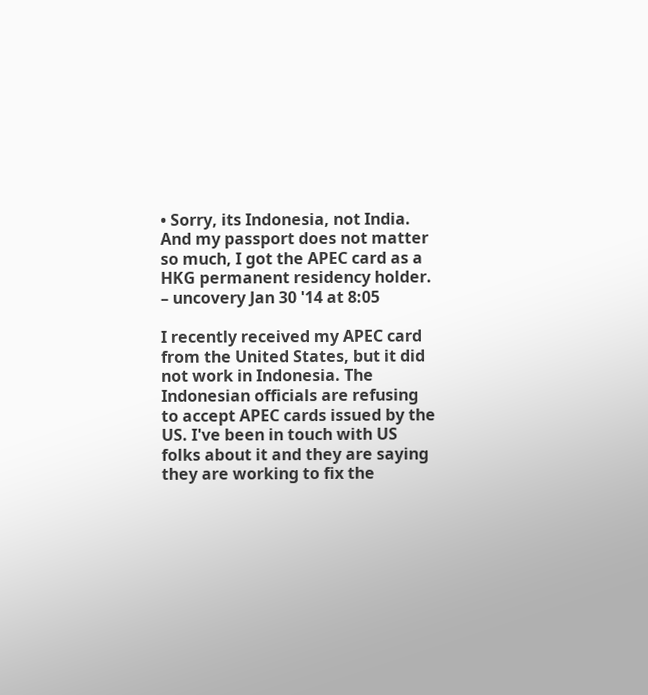• Sorry, its Indonesia, not India. And my passport does not matter so much, I got the APEC card as a HKG permanent residency holder. – uncovery Jan 30 '14 at 8:05

I recently received my APEC card from the United States, but it did not work in Indonesia. The Indonesian officials are refusing to accept APEC cards issued by the US. I've been in touch with US folks about it and they are saying they are working to fix the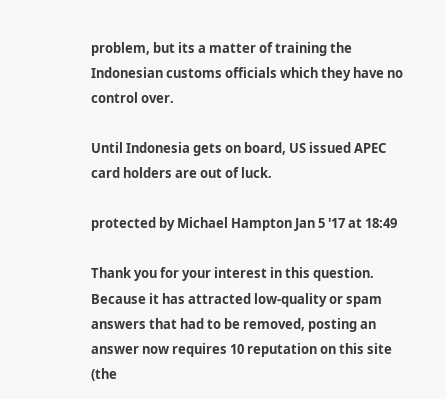problem, but its a matter of training the Indonesian customs officials which they have no control over.

Until Indonesia gets on board, US issued APEC card holders are out of luck.

protected by Michael Hampton Jan 5 '17 at 18:49

Thank you for your interest in this question. Because it has attracted low-quality or spam answers that had to be removed, posting an answer now requires 10 reputation on this site (the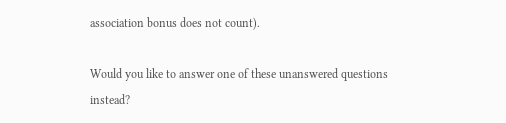association bonus does not count).

Would you like to answer one of these unanswered questions instead?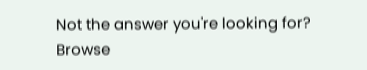Not the answer you're looking for? Browse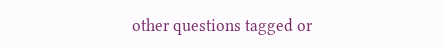other questions tagged or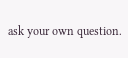ask your own question.